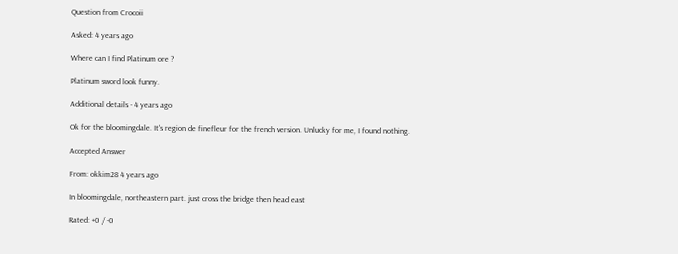Question from Crocoii

Asked: 4 years ago

Where can I find Platinum ore ?

Platinum sword look funny.

Additional details - 4 years ago

Ok for the bloomingdale. It's region de finefleur for the french version. Unlucky for me, I found nothing.

Accepted Answer

From: okkim28 4 years ago

In bloomingdale, northeastern part. just cross the bridge then head east

Rated: +0 / -0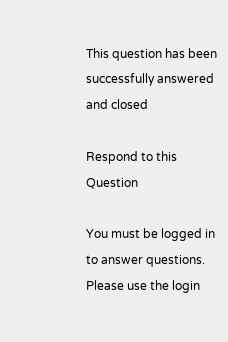This question has been successfully answered and closed

Respond to this Question

You must be logged in to answer questions. Please use the login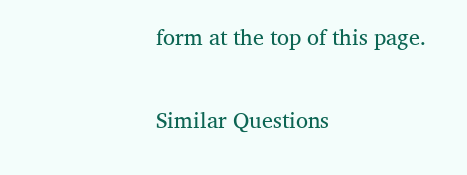form at the top of this page.

Similar Questions